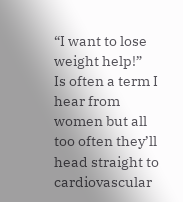“I want to lose weight help!”
Is often a term I hear from women but all too often they’ll head straight to cardiovascular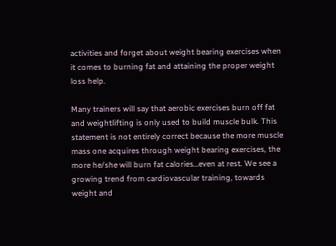activities and forget about weight bearing exercises when it comes to burning fat and attaining the proper weight loss help.

Many trainers will say that aerobic exercises burn off fat and weightlifting is only used to build muscle bulk. This statement is not entirely correct because the more muscle mass one acquires through weight bearing exercises, the more he/she will burn fat calories…even at rest. We see a growing trend from cardiovascular training, towards weight and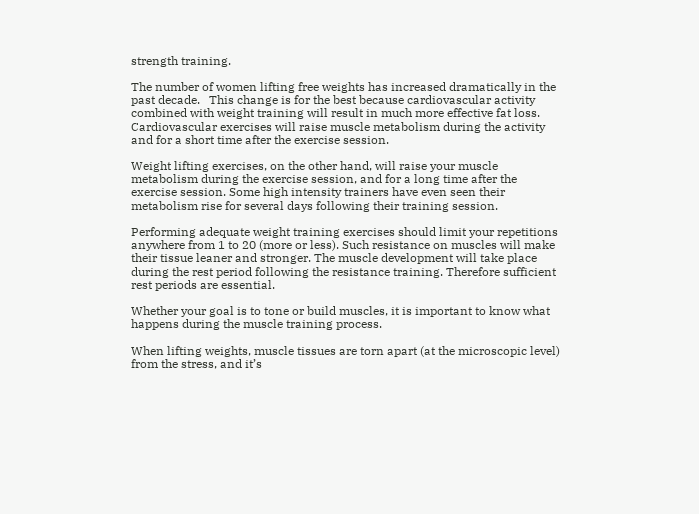strength training.

The number of women lifting free weights has increased dramatically in the past decade.   This change is for the best because cardiovascular activity combined with weight training will result in much more effective fat loss. Cardiovascular exercises will raise muscle metabolism during the activity and for a short time after the exercise session.

Weight lifting exercises, on the other hand, will raise your muscle metabolism during the exercise session, and for a long time after the exercise session. Some high intensity trainers have even seen their metabolism rise for several days following their training session.

Performing adequate weight training exercises should limit your repetitions anywhere from 1 to 20 (more or less). Such resistance on muscles will make their tissue leaner and stronger. The muscle development will take place during the rest period following the resistance training. Therefore sufficient rest periods are essential.

Whether your goal is to tone or build muscles, it is important to know what happens during the muscle training process.

When lifting weights, muscle tissues are torn apart (at the microscopic level) from the stress, and it’s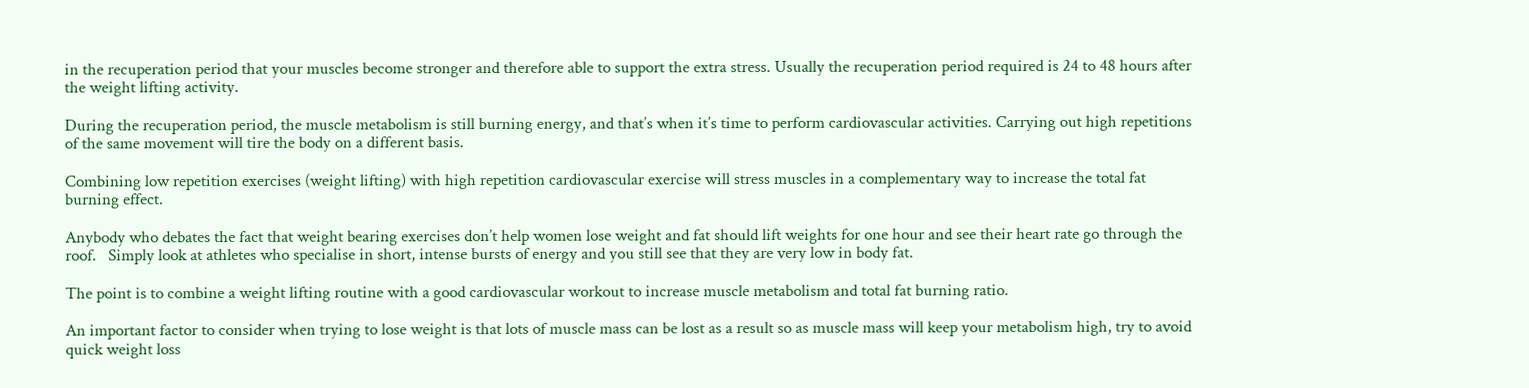in the recuperation period that your muscles become stronger and therefore able to support the extra stress. Usually the recuperation period required is 24 to 48 hours after the weight lifting activity.

During the recuperation period, the muscle metabolism is still burning energy, and that’s when it’s time to perform cardiovascular activities. Carrying out high repetitions of the same movement will tire the body on a different basis.

Combining low repetition exercises (weight lifting) with high repetition cardiovascular exercise will stress muscles in a complementary way to increase the total fat burning effect.

Anybody who debates the fact that weight bearing exercises don’t help women lose weight and fat should lift weights for one hour and see their heart rate go through the roof.   Simply look at athletes who specialise in short, intense bursts of energy and you still see that they are very low in body fat.

The point is to combine a weight lifting routine with a good cardiovascular workout to increase muscle metabolism and total fat burning ratio.

An important factor to consider when trying to lose weight is that lots of muscle mass can be lost as a result so as muscle mass will keep your metabolism high, try to avoid quick weight loss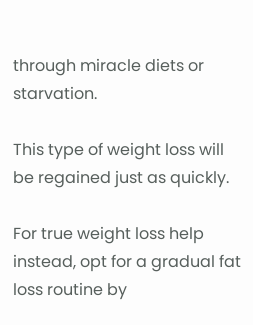through miracle diets or starvation.

This type of weight loss will be regained just as quickly.

For true weight loss help instead, opt for a gradual fat loss routine by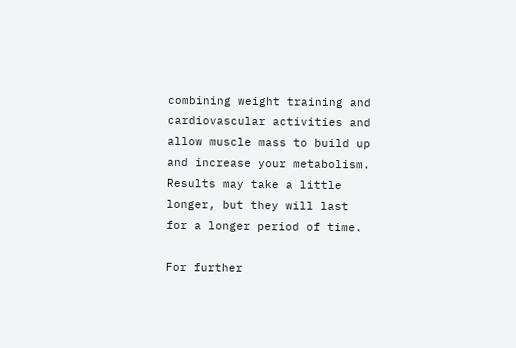combining weight training and cardiovascular activities and allow muscle mass to build up and increase your metabolism. Results may take a little longer, but they will last for a longer period of time.

For further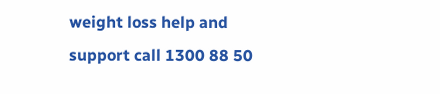weight loss help and support call 1300 88 50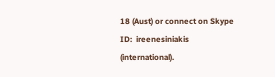18 (Aust) or connect on Skype ID:  ireenesiniakis (international).